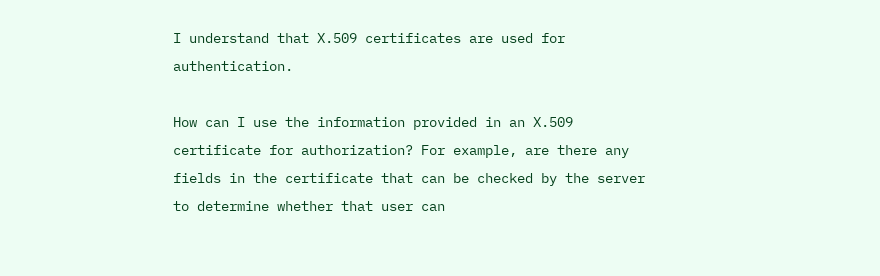I understand that X.509 certificates are used for authentication.

How can I use the information provided in an X.509 certificate for authorization? For example, are there any fields in the certificate that can be checked by the server to determine whether that user can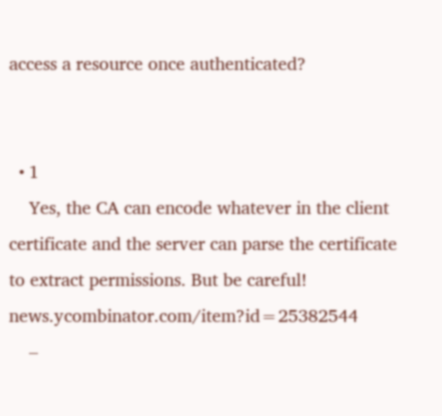access a resource once authenticated?


  • 1
    Yes, the CA can encode whatever in the client certificate and the server can parse the certificate to extract permissions. But be careful! news.ycombinator.com/item?id=25382544
    –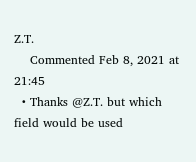Z.T.
    Commented Feb 8, 2021 at 21:45
  • Thanks @Z.T. but which field would be used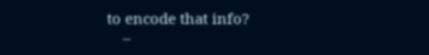to encode that info?
    –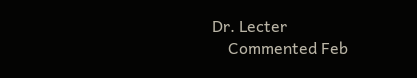Dr. Lecter
    Commented Feb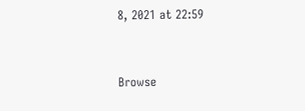8, 2021 at 22:59


Browse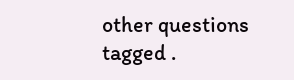other questions tagged .